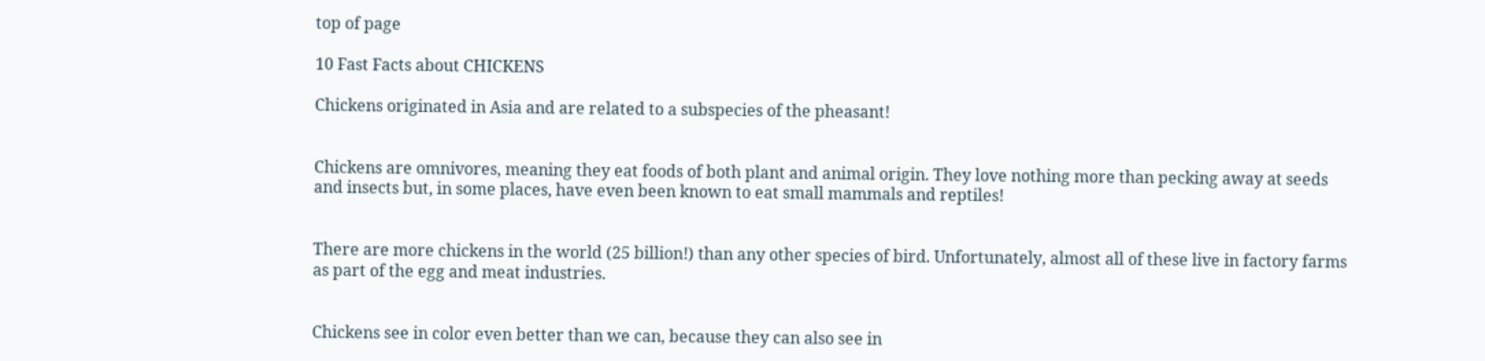top of page

10 Fast Facts about CHICKENS

Chickens originated in Asia and are related to a subspecies of the pheasant!


Chickens are omnivores, meaning they eat foods of both plant and animal origin. They love nothing more than pecking away at seeds and insects but, in some places, have even been known to eat small mammals and reptiles!


There are more chickens in the world (25 billion!) than any other species of bird. Unfortunately, almost all of these live in factory farms as part of the egg and meat industries.


Chickens see in color even better than we can, because they can also see in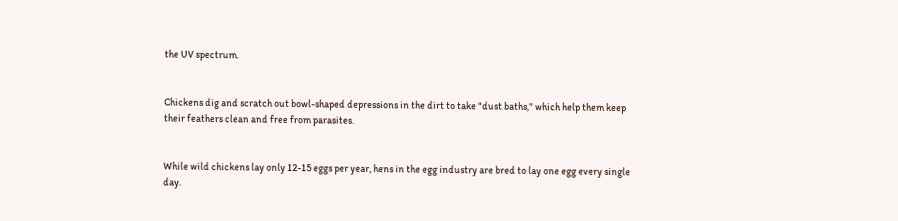the UV spectrum.


Chickens dig and scratch out bowl-shaped depressions in the dirt to take "dust baths," which help them keep their feathers clean and free from parasites.


While wild chickens lay only 12-15 eggs per year, hens in the egg industry are bred to lay one egg every single day.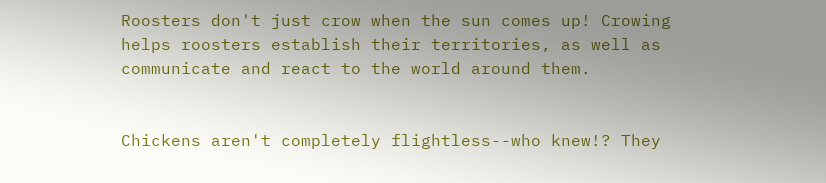Roosters don't just crow when the sun comes up! Crowing  helps roosters establish their territories, as well as communicate and react to the world around them.


Chickens aren't completely flightless--who knew!? They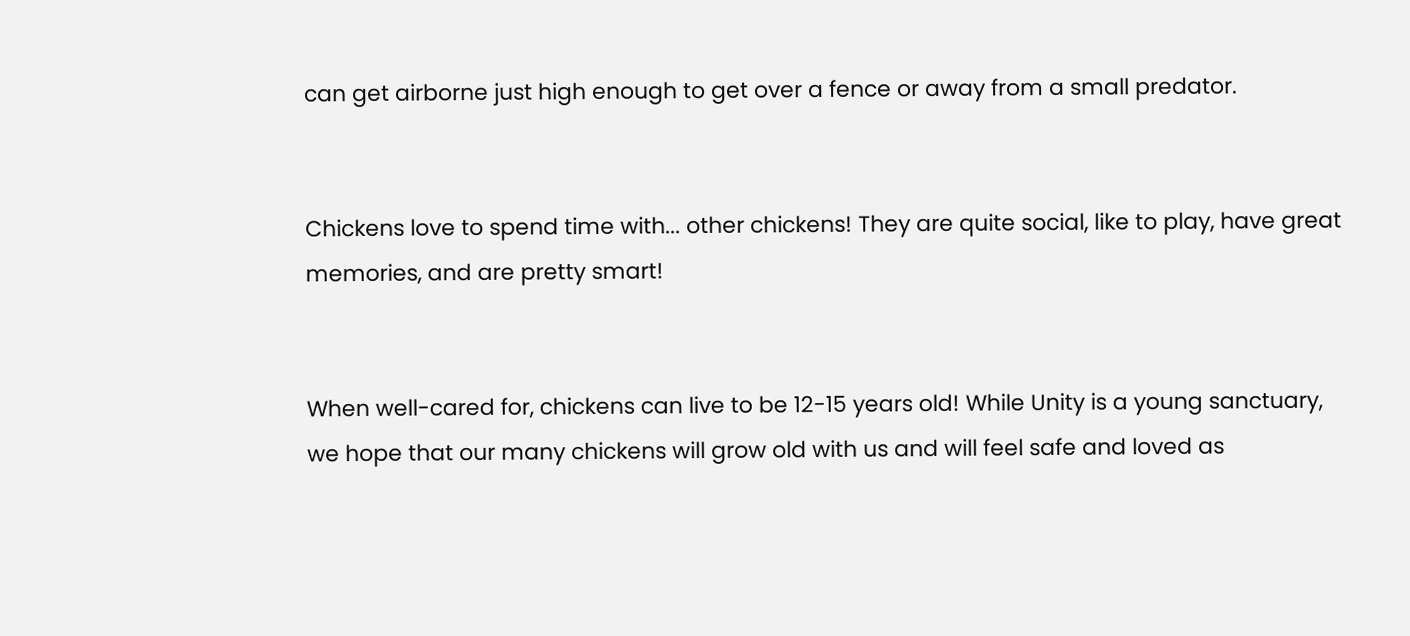can get airborne just high enough to get over a fence or away from a small predator.


Chickens love to spend time with... other chickens! They are quite social, like to play, have great memories, and are pretty smart!


When well-cared for, chickens can live to be 12-15 years old! While Unity is a young sanctuary, we hope that our many chickens will grow old with us and will feel safe and loved as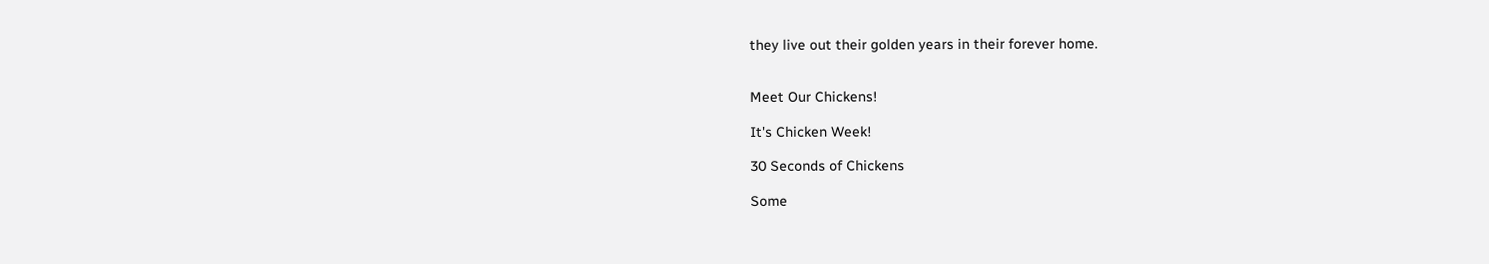they live out their golden years in their forever home.


Meet Our Chickens!

It's Chicken Week!

30 Seconds of Chickens

Some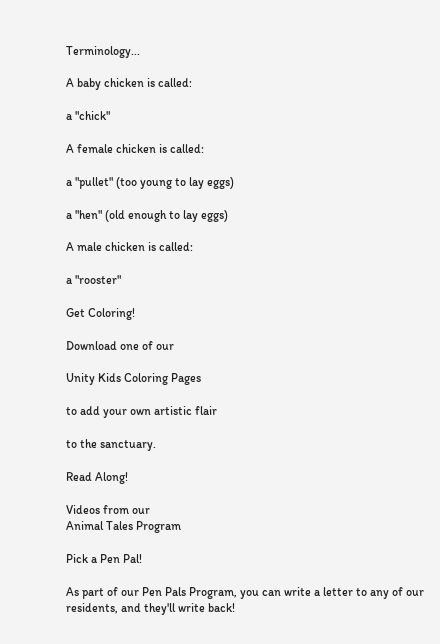Terminology...

A baby chicken is called:

a "chick"

A female chicken is called:

a "pullet" (too young to lay eggs)

a "hen" (old enough to lay eggs)

A male chicken is called:

a "rooster"

Get Coloring!

Download one of our

Unity Kids Coloring Pages

to add your own artistic flair

to the sanctuary.

Read Along!

Videos from our
Animal Tales Program

Pick a Pen Pal!

As part of our Pen Pals Program, you can write a letter to any of our residents, and they'll write back!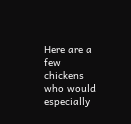Here are a few chickens who would especially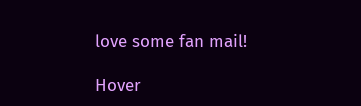love some fan mail!

Hover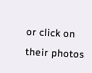or click on their photos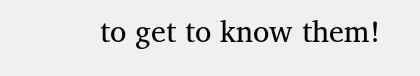to get to know them!